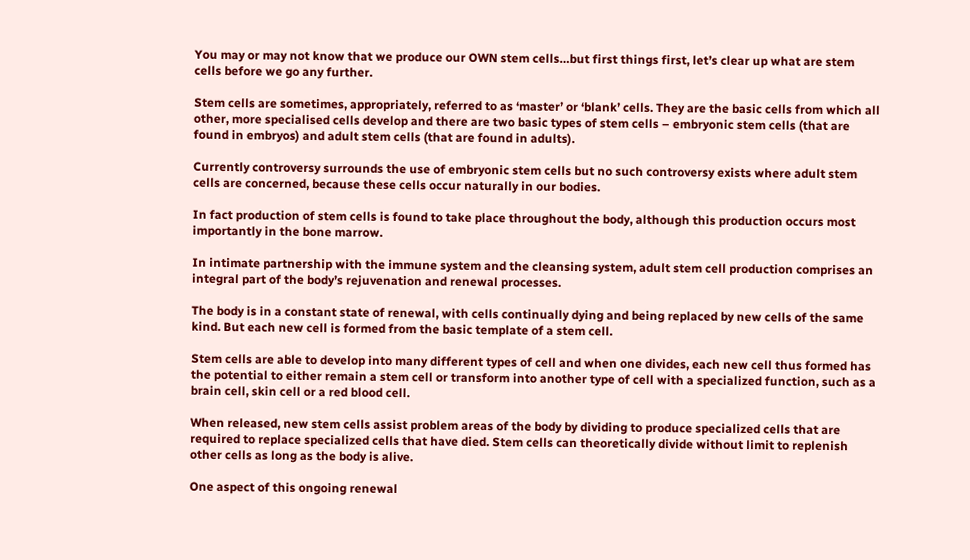You may or may not know that we produce our OWN stem cells…but first things first, let’s clear up what are stem cells before we go any further.

Stem cells are sometimes, appropriately, referred to as ‘master’ or ‘blank’ cells. They are the basic cells from which all other, more specialised cells develop and there are two basic types of stem cells – embryonic stem cells (that are found in embryos) and adult stem cells (that are found in adults).

Currently controversy surrounds the use of embryonic stem cells but no such controversy exists where adult stem cells are concerned, because these cells occur naturally in our bodies.

In fact production of stem cells is found to take place throughout the body, although this production occurs most importantly in the bone marrow.

In intimate partnership with the immune system and the cleansing system, adult stem cell production comprises an integral part of the body’s rejuvenation and renewal processes.

The body is in a constant state of renewal, with cells continually dying and being replaced by new cells of the same kind. But each new cell is formed from the basic template of a stem cell.

Stem cells are able to develop into many different types of cell and when one divides, each new cell thus formed has the potential to either remain a stem cell or transform into another type of cell with a specialized function, such as a brain cell, skin cell or a red blood cell.

When released, new stem cells assist problem areas of the body by dividing to produce specialized cells that are required to replace specialized cells that have died. Stem cells can theoretically divide without limit to replenish other cells as long as the body is alive.

One aspect of this ongoing renewal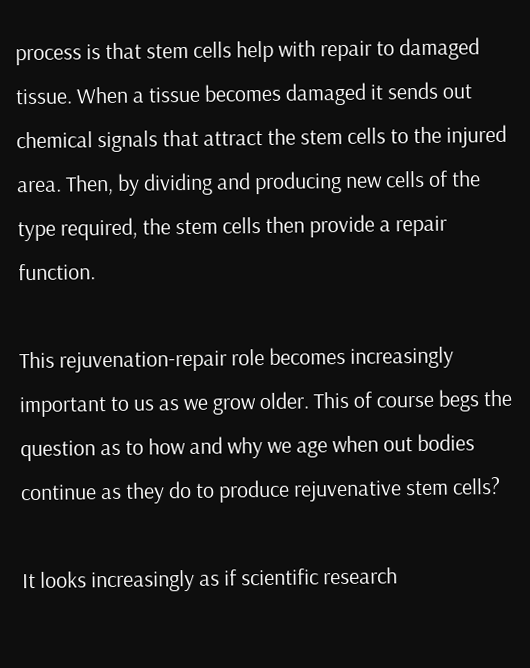process is that stem cells help with repair to damaged tissue. When a tissue becomes damaged it sends out chemical signals that attract the stem cells to the injured area. Then, by dividing and producing new cells of the type required, the stem cells then provide a repair function.

This rejuvenation-repair role becomes increasingly important to us as we grow older. This of course begs the question as to how and why we age when out bodies continue as they do to produce rejuvenative stem cells?

It looks increasingly as if scientific research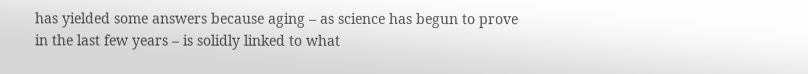has yielded some answers because aging – as science has begun to prove in the last few years – is solidly linked to what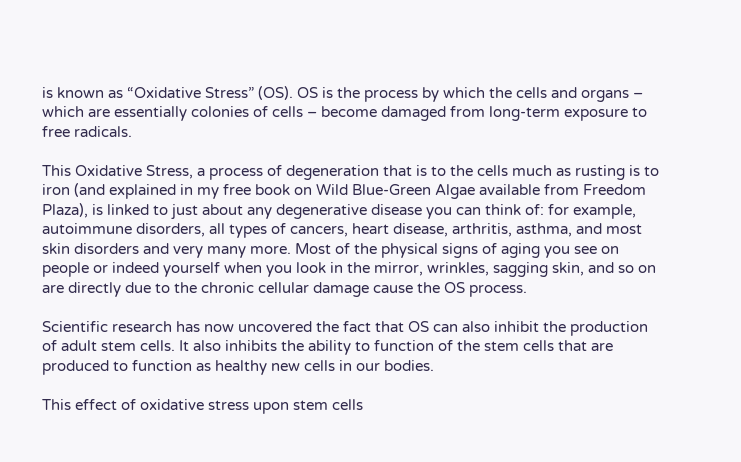is known as “Oxidative Stress” (OS). OS is the process by which the cells and organs – which are essentially colonies of cells – become damaged from long-term exposure to free radicals.

This Oxidative Stress, a process of degeneration that is to the cells much as rusting is to iron (and explained in my free book on Wild Blue-Green Algae available from Freedom Plaza), is linked to just about any degenerative disease you can think of: for example, autoimmune disorders, all types of cancers, heart disease, arthritis, asthma, and most skin disorders and very many more. Most of the physical signs of aging you see on people or indeed yourself when you look in the mirror, wrinkles, sagging skin, and so on are directly due to the chronic cellular damage cause the OS process.

Scientific research has now uncovered the fact that OS can also inhibit the production of adult stem cells. It also inhibits the ability to function of the stem cells that are produced to function as healthy new cells in our bodies.

This effect of oxidative stress upon stem cells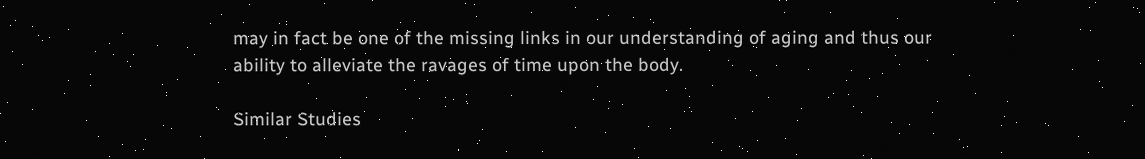may in fact be one of the missing links in our understanding of aging and thus our ability to alleviate the ravages of time upon the body.

Similar Studies